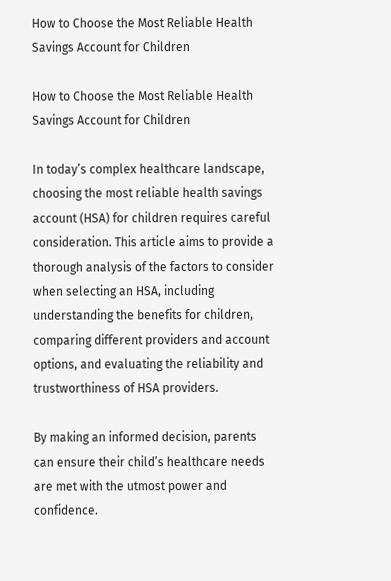How to Choose the Most Reliable Health Savings Account for Children

How to Choose the Most Reliable Health Savings Account for Children

In today’s complex healthcare landscape, choosing the most reliable health savings account (HSA) for children requires careful consideration. This article aims to provide a thorough analysis of the factors to consider when selecting an HSA, including understanding the benefits for children, comparing different providers and account options, and evaluating the reliability and trustworthiness of HSA providers.

By making an informed decision, parents can ensure their child’s healthcare needs are met with the utmost power and confidence.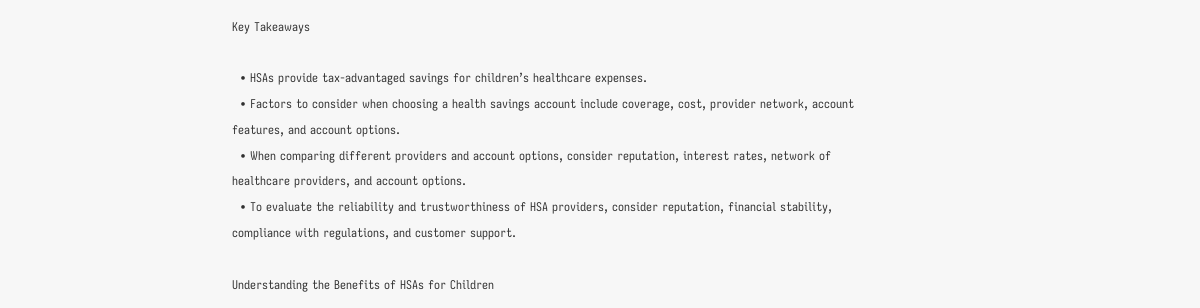Key Takeaways

  • HSAs provide tax-advantaged savings for children’s healthcare expenses.
  • Factors to consider when choosing a health savings account include coverage, cost, provider network, account features, and account options.
  • When comparing different providers and account options, consider reputation, interest rates, network of healthcare providers, and account options.
  • To evaluate the reliability and trustworthiness of HSA providers, consider reputation, financial stability, compliance with regulations, and customer support.

Understanding the Benefits of HSAs for Children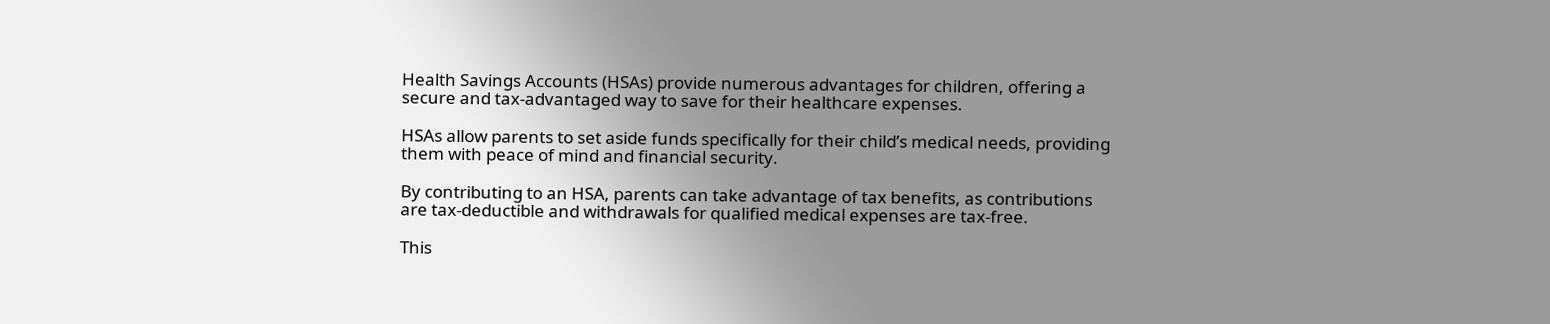Health Savings Accounts (HSAs) provide numerous advantages for children, offering a secure and tax-advantaged way to save for their healthcare expenses.

HSAs allow parents to set aside funds specifically for their child’s medical needs, providing them with peace of mind and financial security.

By contributing to an HSA, parents can take advantage of tax benefits, as contributions are tax-deductible and withdrawals for qualified medical expenses are tax-free.

This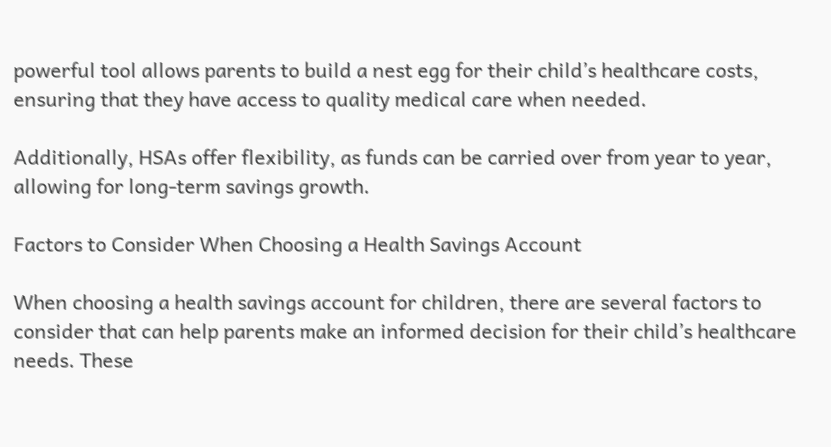powerful tool allows parents to build a nest egg for their child’s healthcare costs, ensuring that they have access to quality medical care when needed.

Additionally, HSAs offer flexibility, as funds can be carried over from year to year, allowing for long-term savings growth.

Factors to Consider When Choosing a Health Savings Account

When choosing a health savings account for children, there are several factors to consider that can help parents make an informed decision for their child’s healthcare needs. These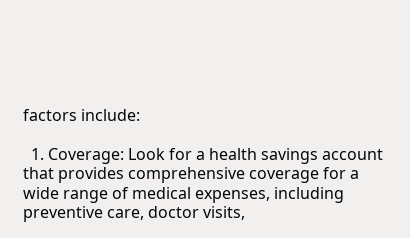factors include:

  1. Coverage: Look for a health savings account that provides comprehensive coverage for a wide range of medical expenses, including preventive care, doctor visits,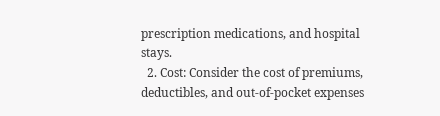prescription medications, and hospital stays.
  2. Cost: Consider the cost of premiums, deductibles, and out-of-pocket expenses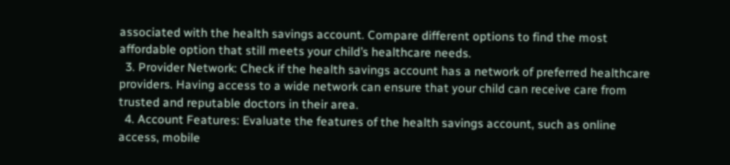associated with the health savings account. Compare different options to find the most affordable option that still meets your child’s healthcare needs.
  3. Provider Network: Check if the health savings account has a network of preferred healthcare providers. Having access to a wide network can ensure that your child can receive care from trusted and reputable doctors in their area.
  4. Account Features: Evaluate the features of the health savings account, such as online access, mobile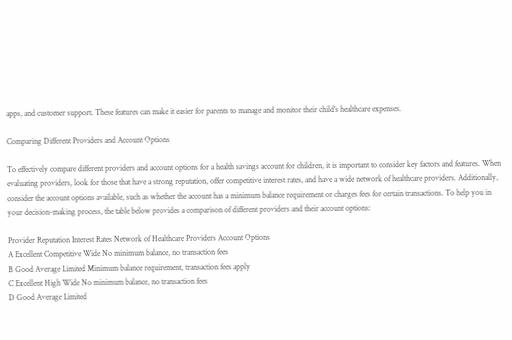apps, and customer support. These features can make it easier for parents to manage and monitor their child’s healthcare expenses.

Comparing Different Providers and Account Options

To effectively compare different providers and account options for a health savings account for children, it is important to consider key factors and features. When evaluating providers, look for those that have a strong reputation, offer competitive interest rates, and have a wide network of healthcare providers. Additionally, consider the account options available, such as whether the account has a minimum balance requirement or charges fees for certain transactions. To help you in your decision-making process, the table below provides a comparison of different providers and their account options:

Provider Reputation Interest Rates Network of Healthcare Providers Account Options
A Excellent Competitive Wide No minimum balance, no transaction fees
B Good Average Limited Minimum balance requirement, transaction fees apply
C Excellent High Wide No minimum balance, no transaction fees
D Good Average Limited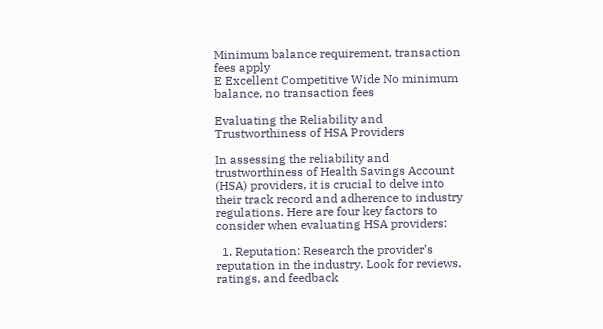Minimum balance requirement, transaction fees apply
E Excellent Competitive Wide No minimum balance, no transaction fees

Evaluating the Reliability and Trustworthiness of HSA Providers

In assessing the reliability and trustworthiness of Health Savings Account (HSA) providers, it is crucial to delve into their track record and adherence to industry regulations. Here are four key factors to consider when evaluating HSA providers:

  1. Reputation: Research the provider’s reputation in the industry. Look for reviews, ratings, and feedback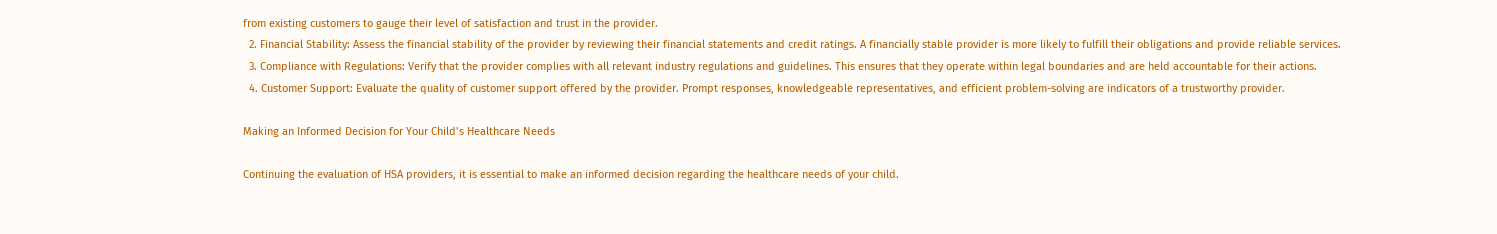from existing customers to gauge their level of satisfaction and trust in the provider.
  2. Financial Stability: Assess the financial stability of the provider by reviewing their financial statements and credit ratings. A financially stable provider is more likely to fulfill their obligations and provide reliable services.
  3. Compliance with Regulations: Verify that the provider complies with all relevant industry regulations and guidelines. This ensures that they operate within legal boundaries and are held accountable for their actions.
  4. Customer Support: Evaluate the quality of customer support offered by the provider. Prompt responses, knowledgeable representatives, and efficient problem-solving are indicators of a trustworthy provider.

Making an Informed Decision for Your Child’s Healthcare Needs

Continuing the evaluation of HSA providers, it is essential to make an informed decision regarding the healthcare needs of your child.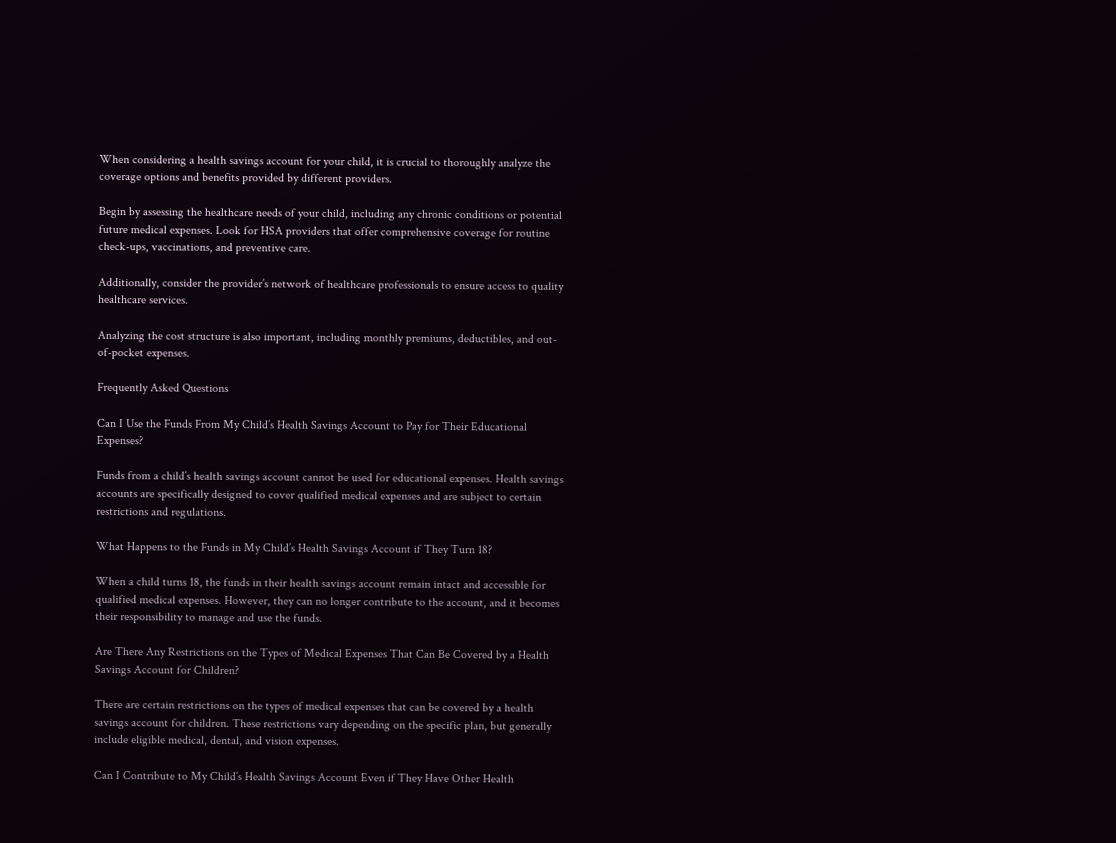When considering a health savings account for your child, it is crucial to thoroughly analyze the coverage options and benefits provided by different providers.

Begin by assessing the healthcare needs of your child, including any chronic conditions or potential future medical expenses. Look for HSA providers that offer comprehensive coverage for routine check-ups, vaccinations, and preventive care.

Additionally, consider the provider’s network of healthcare professionals to ensure access to quality healthcare services.

Analyzing the cost structure is also important, including monthly premiums, deductibles, and out-of-pocket expenses.

Frequently Asked Questions

Can I Use the Funds From My Child’s Health Savings Account to Pay for Their Educational Expenses?

Funds from a child’s health savings account cannot be used for educational expenses. Health savings accounts are specifically designed to cover qualified medical expenses and are subject to certain restrictions and regulations.

What Happens to the Funds in My Child’s Health Savings Account if They Turn 18?

When a child turns 18, the funds in their health savings account remain intact and accessible for qualified medical expenses. However, they can no longer contribute to the account, and it becomes their responsibility to manage and use the funds.

Are There Any Restrictions on the Types of Medical Expenses That Can Be Covered by a Health Savings Account for Children?

There are certain restrictions on the types of medical expenses that can be covered by a health savings account for children. These restrictions vary depending on the specific plan, but generally include eligible medical, dental, and vision expenses.

Can I Contribute to My Child’s Health Savings Account Even if They Have Other Health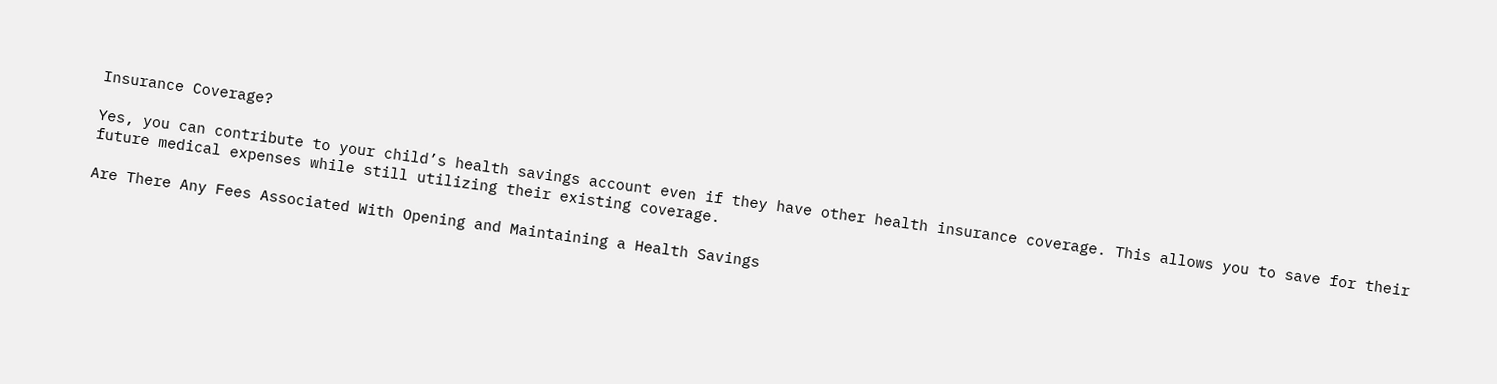Insurance Coverage?

Yes, you can contribute to your child’s health savings account even if they have other health insurance coverage. This allows you to save for their future medical expenses while still utilizing their existing coverage.

Are There Any Fees Associated With Opening and Maintaining a Health Savings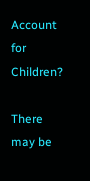Account for Children?

There may be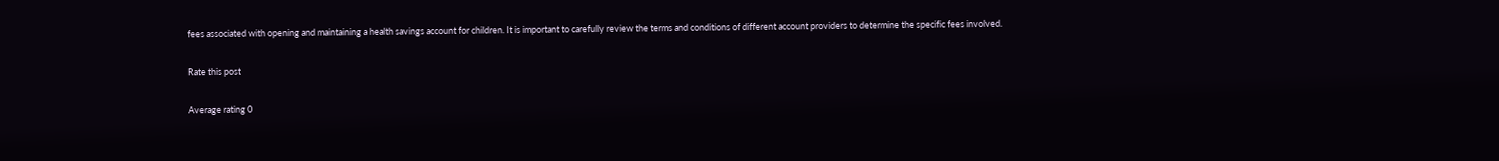fees associated with opening and maintaining a health savings account for children. It is important to carefully review the terms and conditions of different account providers to determine the specific fees involved.

Rate this post

Average rating 0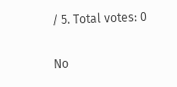/ 5. Total votes: 0

No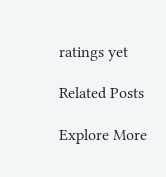ratings yet

Related Posts

Explore More